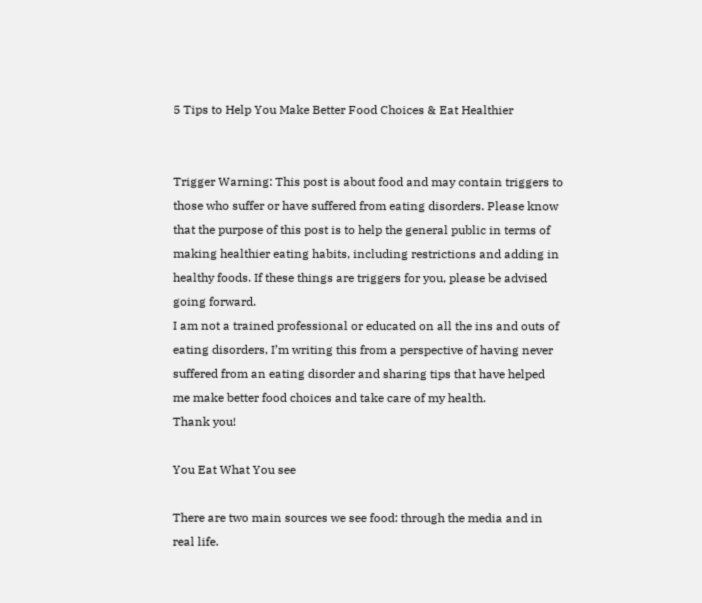5 Tips to Help You Make Better Food Choices & Eat Healthier


Trigger Warning: This post is about food and may contain triggers to those who suffer or have suffered from eating disorders. Please know that the purpose of this post is to help the general public in terms of making healthier eating habits, including restrictions and adding in healthy foods. If these things are triggers for you, please be advised going forward.
I am not a trained professional or educated on all the ins and outs of eating disorders, I’m writing this from a perspective of having never suffered from an eating disorder and sharing tips that have helped me make better food choices and take care of my health.
Thank you!

You Eat What You see

There are two main sources we see food: through the media and in real life.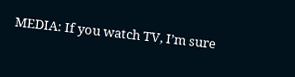MEDIA: If you watch TV, I’m sure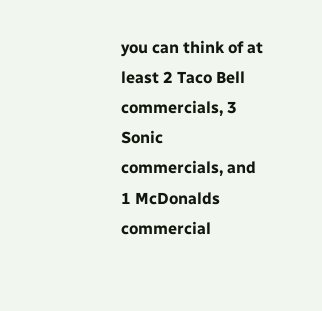you can think of at least 2 Taco Bell commercials, 3 Sonic commercials, and 1 McDonalds commercial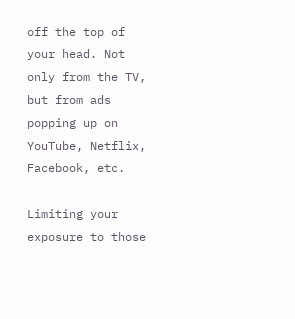off the top of your head. Not only from the TV, but from ads popping up on YouTube, Netflix, Facebook, etc.

Limiting your exposure to those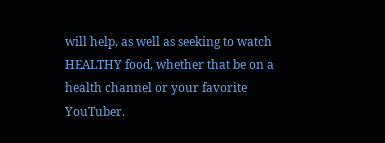will help, as well as seeking to watch HEALTHY food, whether that be on a health channel or your favorite YouTuber.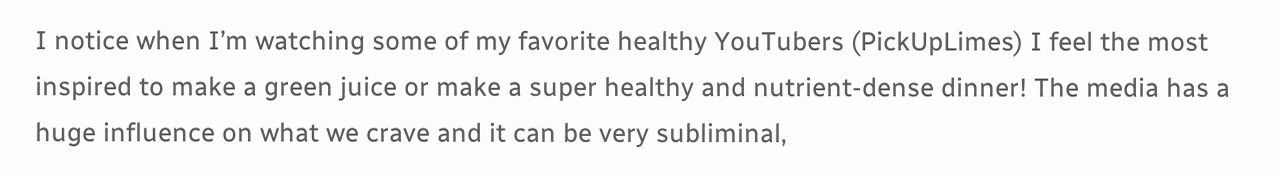I notice when I’m watching some of my favorite healthy YouTubers (PickUpLimes) I feel the most inspired to make a green juice or make a super healthy and nutrient-dense dinner! The media has a huge influence on what we crave and it can be very subliminal,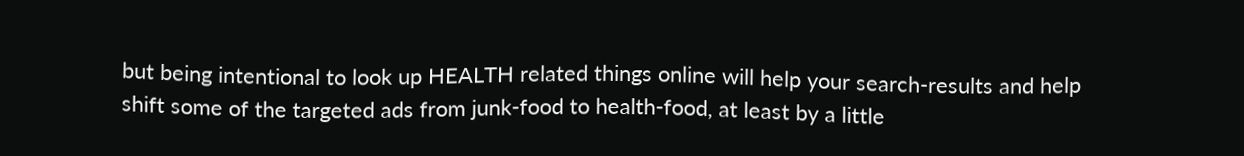but being intentional to look up HEALTH related things online will help your search-results and help shift some of the targeted ads from junk-food to health-food, at least by a little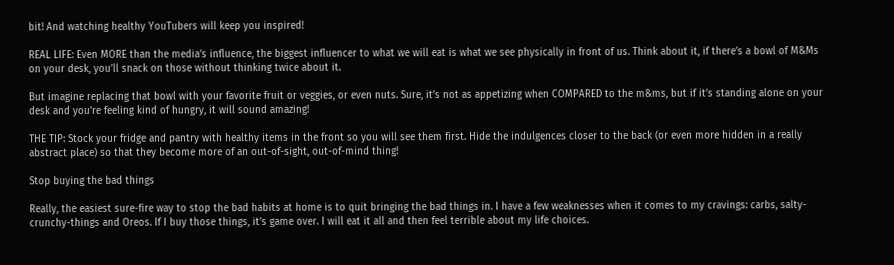bit! And watching healthy YouTubers will keep you inspired!

REAL LIFE: Even MORE than the media’s influence, the biggest influencer to what we will eat is what we see physically in front of us. Think about it, if there’s a bowl of M&Ms on your desk, you’ll snack on those without thinking twice about it.

But imagine replacing that bowl with your favorite fruit or veggies, or even nuts. Sure, it’s not as appetizing when COMPARED to the m&ms, but if it’s standing alone on your desk and you’re feeling kind of hungry, it will sound amazing!

THE TIP: Stock your fridge and pantry with healthy items in the front so you will see them first. Hide the indulgences closer to the back (or even more hidden in a really abstract place) so that they become more of an out-of-sight, out-of-mind thing!

Stop buying the bad things

Really, the easiest sure-fire way to stop the bad habits at home is to quit bringing the bad things in. I have a few weaknesses when it comes to my cravings: carbs, salty-crunchy-things and Oreos. If I buy those things, it’s game over. I will eat it all and then feel terrible about my life choices.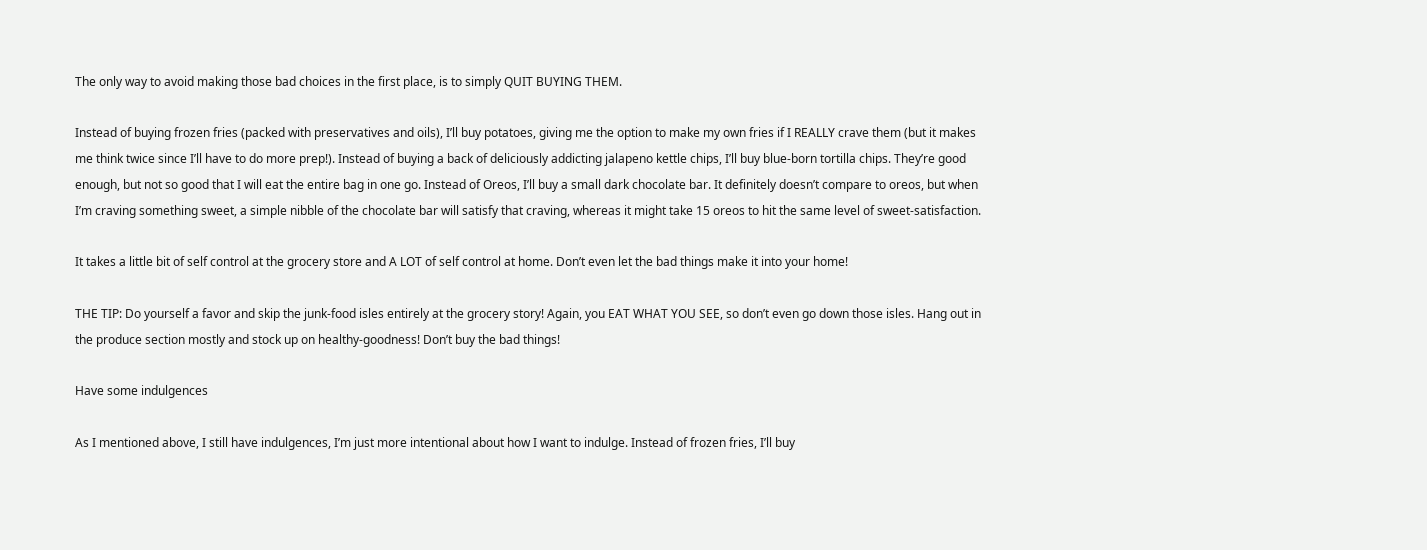The only way to avoid making those bad choices in the first place, is to simply QUIT BUYING THEM.

Instead of buying frozen fries (packed with preservatives and oils), I’ll buy potatoes, giving me the option to make my own fries if I REALLY crave them (but it makes me think twice since I’ll have to do more prep!). Instead of buying a back of deliciously addicting jalapeno kettle chips, I’ll buy blue-born tortilla chips. They’re good enough, but not so good that I will eat the entire bag in one go. Instead of Oreos, I’ll buy a small dark chocolate bar. It definitely doesn’t compare to oreos, but when I’m craving something sweet, a simple nibble of the chocolate bar will satisfy that craving, whereas it might take 15 oreos to hit the same level of sweet-satisfaction.

It takes a little bit of self control at the grocery store and A LOT of self control at home. Don’t even let the bad things make it into your home!

THE TIP: Do yourself a favor and skip the junk-food isles entirely at the grocery story! Again, you EAT WHAT YOU SEE, so don’t even go down those isles. Hang out in the produce section mostly and stock up on healthy-goodness! Don’t buy the bad things!

Have some indulgences

As I mentioned above, I still have indulgences, I’m just more intentional about how I want to indulge. Instead of frozen fries, I’ll buy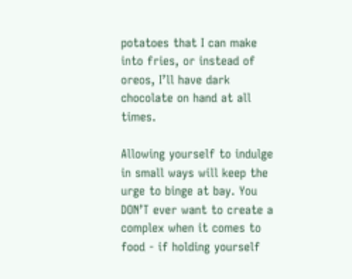potatoes that I can make into fries, or instead of oreos, I’ll have dark chocolate on hand at all times.

Allowing yourself to indulge in small ways will keep the urge to binge at bay. You DON’T ever want to create a complex when it comes to food - if holding yourself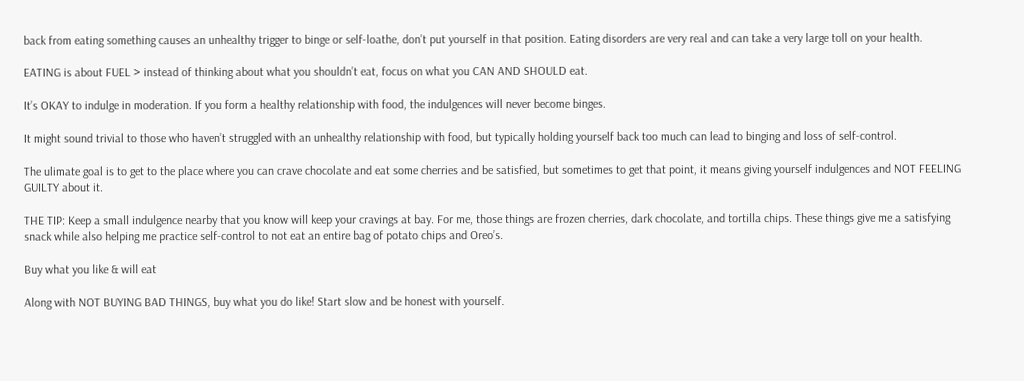back from eating something causes an unhealthy trigger to binge or self-loathe, don’t put yourself in that position. Eating disorders are very real and can take a very large toll on your health.

EATING is about FUEL > instead of thinking about what you shouldn’t eat, focus on what you CAN AND SHOULD eat.

It’s OKAY to indulge in moderation. If you form a healthy relationship with food, the indulgences will never become binges.

It might sound trivial to those who haven’t struggled with an unhealthy relationship with food, but typically holding yourself back too much can lead to binging and loss of self-control.

The ulimate goal is to get to the place where you can crave chocolate and eat some cherries and be satisfied, but sometimes to get that point, it means giving yourself indulgences and NOT FEELING GUILTY about it.

THE TIP: Keep a small indulgence nearby that you know will keep your cravings at bay. For me, those things are frozen cherries, dark chocolate, and tortilla chips. These things give me a satisfying snack while also helping me practice self-control to not eat an entire bag of potato chips and Oreo’s.

Buy what you like & will eat

Along with NOT BUYING BAD THINGS, buy what you do like! Start slow and be honest with yourself.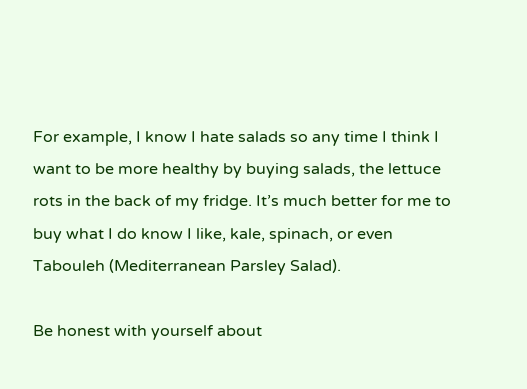For example, I know I hate salads so any time I think I want to be more healthy by buying salads, the lettuce rots in the back of my fridge. It’s much better for me to buy what I do know I like, kale, spinach, or even Tabouleh (Mediterranean Parsley Salad).

Be honest with yourself about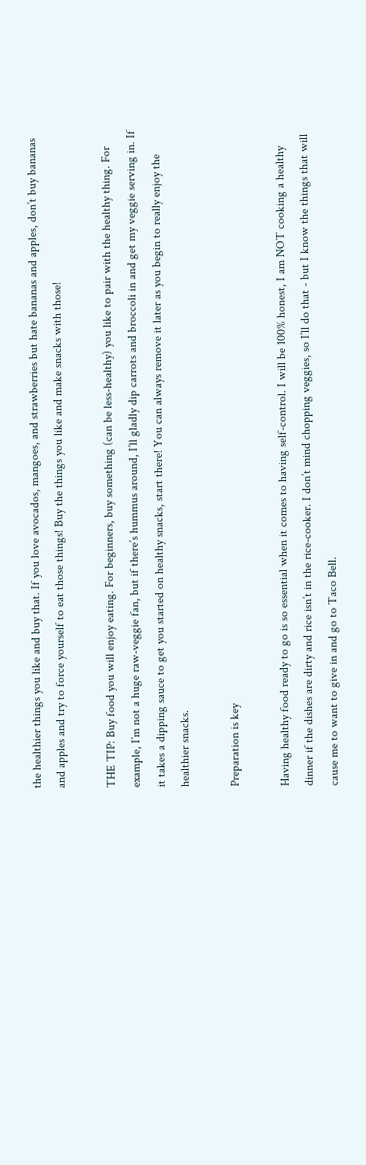the healthier things you like and buy that. If you love avocados, mangoes, and strawberries but hate bananas and apples, don’t buy bananas and apples and try to force yourself to eat those things! Buy the things you like and make snacks with those!

THE TIP: Buy food you will enjoy eating. For beginners, buy something (can be less-healthy) you like to pair with the healthy thing. For example, I’m not a huge raw-veggie fan, but if there’s hummus around, I’ll gladly dip carrots and broccoli in and get my veggie serving in. If it takes a dipping sauce to get you started on healthy snacks, start there! You can always remove it later as you begin to really enjoy the healthier snacks.

Preparation is key

Having healthy food ready to go is so essential when it comes to having self-control. I will be 100% honest, I am NOT cooking a healthy dinner if the dishes are dirty and rice isn’t in the rice-cooker. I don’t mind chopping veggies, so I’ll do that - but I know the things that will cause me to want to give in and go to Taco Bell.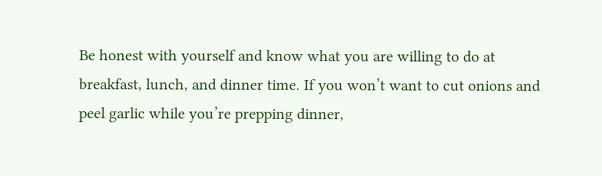Be honest with yourself and know what you are willing to do at breakfast, lunch, and dinner time. If you won’t want to cut onions and peel garlic while you’re prepping dinner,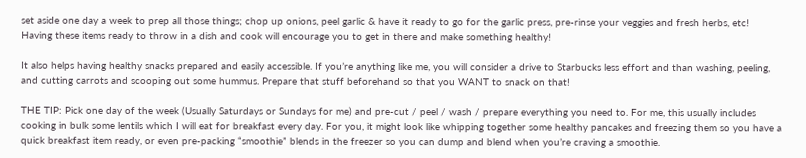set aside one day a week to prep all those things; chop up onions, peel garlic & have it ready to go for the garlic press, pre-rinse your veggies and fresh herbs, etc! Having these items ready to throw in a dish and cook will encourage you to get in there and make something healthy!

It also helps having healthy snacks prepared and easily accessible. If you’re anything like me, you will consider a drive to Starbucks less effort and than washing, peeling, and cutting carrots and scooping out some hummus. Prepare that stuff beforehand so that you WANT to snack on that!

THE TIP: Pick one day of the week (Usually Saturdays or Sundays for me) and pre-cut / peel / wash / prepare everything you need to. For me, this usually includes cooking in bulk some lentils which I will eat for breakfast every day. For you, it might look like whipping together some healthy pancakes and freezing them so you have a quick breakfast item ready, or even pre-packing “smoothie” blends in the freezer so you can dump and blend when you’re craving a smoothie.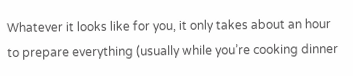Whatever it looks like for you, it only takes about an hour to prepare everything (usually while you’re cooking dinner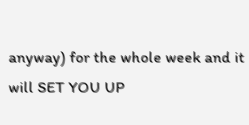anyway) for the whole week and it will SET YOU UP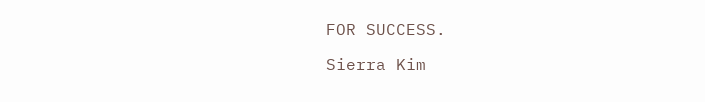FOR SUCCESS.

Sierra Kim